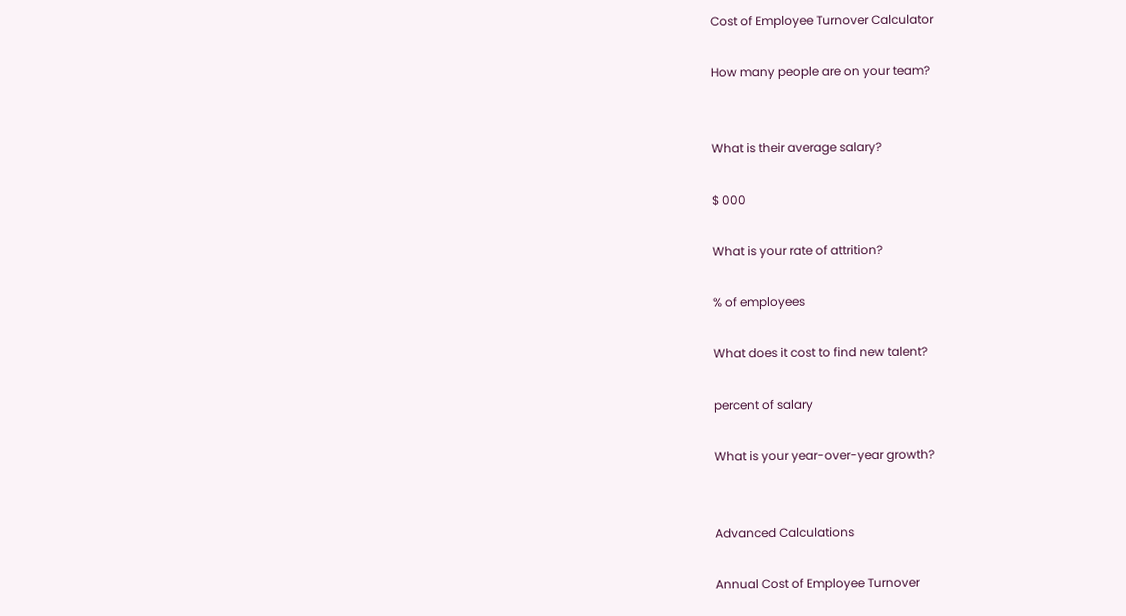Cost of Employee Turnover Calculator

How many people are on your team?


What is their average salary?

$ 000

What is your rate of attrition?

% of employees

What does it cost to find new talent?

percent of salary

What is your year-over-year growth?


Advanced Calculations

Annual Cost of Employee Turnover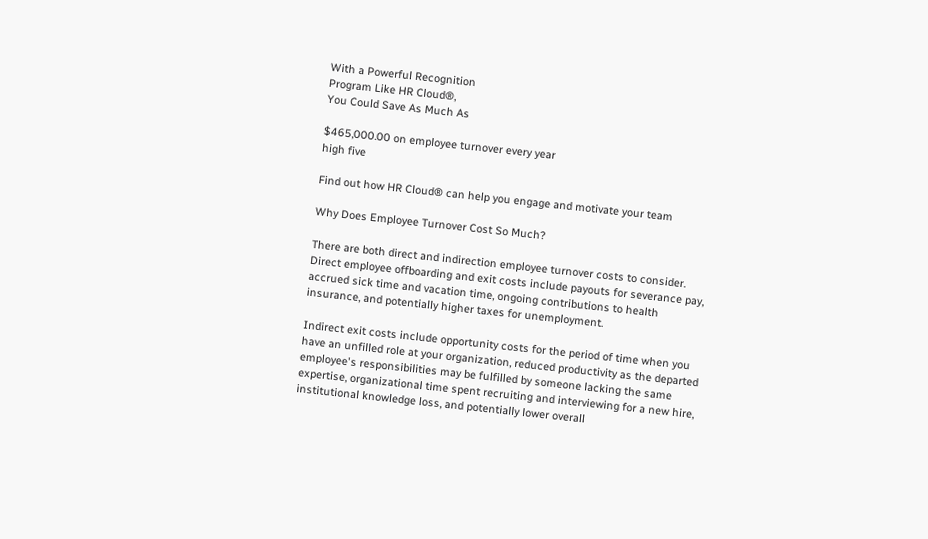With a Powerful Recognition
Program Like HR Cloud®,
You Could Save As Much As

$465,000.00 on employee turnover every year
high five

Find out how HR Cloud® can help you engage and motivate your team

Why Does Employee Turnover Cost So Much?

There are both direct and indirection employee turnover costs to consider. Direct employee offboarding and exit costs include payouts for severance pay, accrued sick time and vacation time, ongoing contributions to health insurance, and potentially higher taxes for unemployment.

Indirect exit costs include opportunity costs for the period of time when you have an unfilled role at your organization, reduced productivity as the departed employee's responsibilities may be fulfilled by someone lacking the same expertise, organizational time spent recruiting and interviewing for a new hire, institutional knowledge loss, and potentially lower overall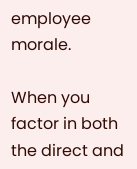employee morale.

When you factor in both the direct and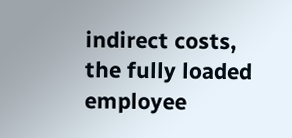indirect costs, the fully loaded employee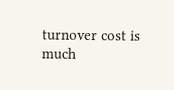turnover cost is much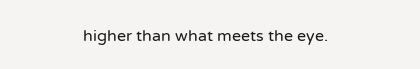higher than what meets the eye.